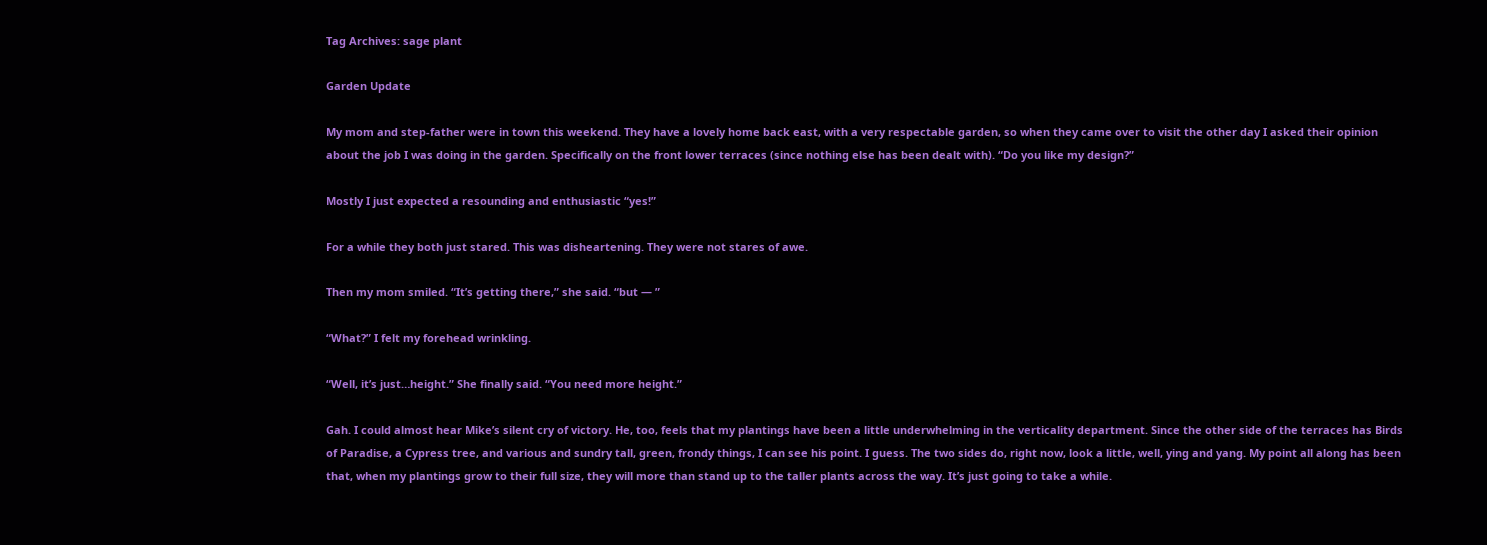Tag Archives: sage plant

Garden Update

My mom and step-father were in town this weekend. They have a lovely home back east, with a very respectable garden, so when they came over to visit the other day I asked their opinion about the job I was doing in the garden. Specifically on the front lower terraces (since nothing else has been dealt with). “Do you like my design?”

Mostly I just expected a resounding and enthusiastic “yes!”

For a while they both just stared. This was disheartening. They were not stares of awe.

Then my mom smiled. “It’s getting there,” she said. “but — ”

“What?” I felt my forehead wrinkling.

“Well, it’s just…height.” She finally said. “You need more height.”

Gah. I could almost hear Mike’s silent cry of victory. He, too, feels that my plantings have been a little underwhelming in the verticality department. Since the other side of the terraces has Birds of Paradise, a Cypress tree, and various and sundry tall, green, frondy things, I can see his point. I guess. The two sides do, right now, look a little, well, ying and yang. My point all along has been that, when my plantings grow to their full size, they will more than stand up to the taller plants across the way. It’s just going to take a while.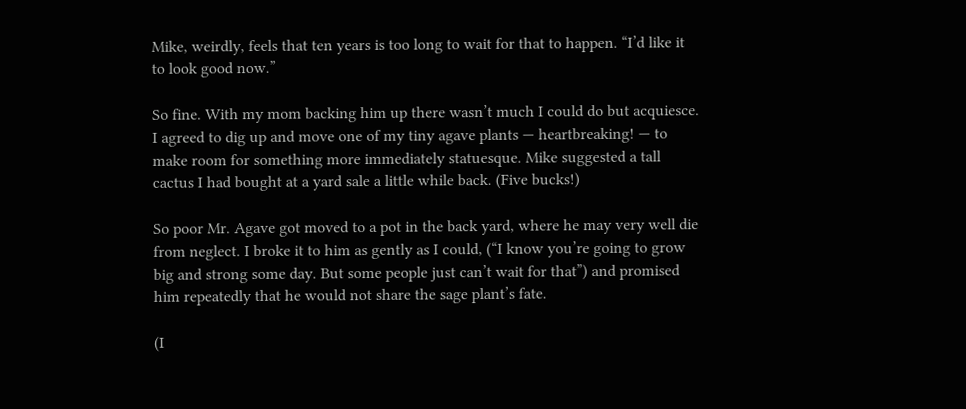Mike, weirdly, feels that ten years is too long to wait for that to happen. “I’d like it to look good now.”

So fine. With my mom backing him up there wasn’t much I could do but acquiesce. I agreed to dig up and move one of my tiny agave plants — heartbreaking! — to make room for something more immediately statuesque. Mike suggested a tall cactus I had bought at a yard sale a little while back. (Five bucks!)

So poor Mr. Agave got moved to a pot in the back yard, where he may very well die from neglect. I broke it to him as gently as I could, (“I know you’re going to grow big and strong some day. But some people just can’t wait for that”) and promised him repeatedly that he would not share the sage plant’s fate.

(I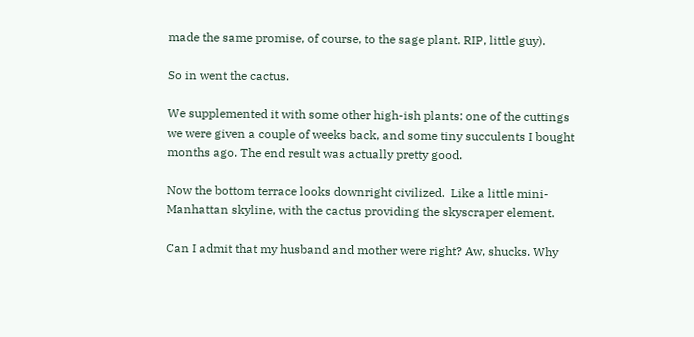made the same promise, of course, to the sage plant. RIP, little guy).

So in went the cactus.

We supplemented it with some other high-ish plants: one of the cuttings we were given a couple of weeks back, and some tiny succulents I bought months ago. The end result was actually pretty good.

Now the bottom terrace looks downright civilized.  Like a little mini-Manhattan skyline, with the cactus providing the skyscraper element.

Can I admit that my husband and mother were right? Aw, shucks. Why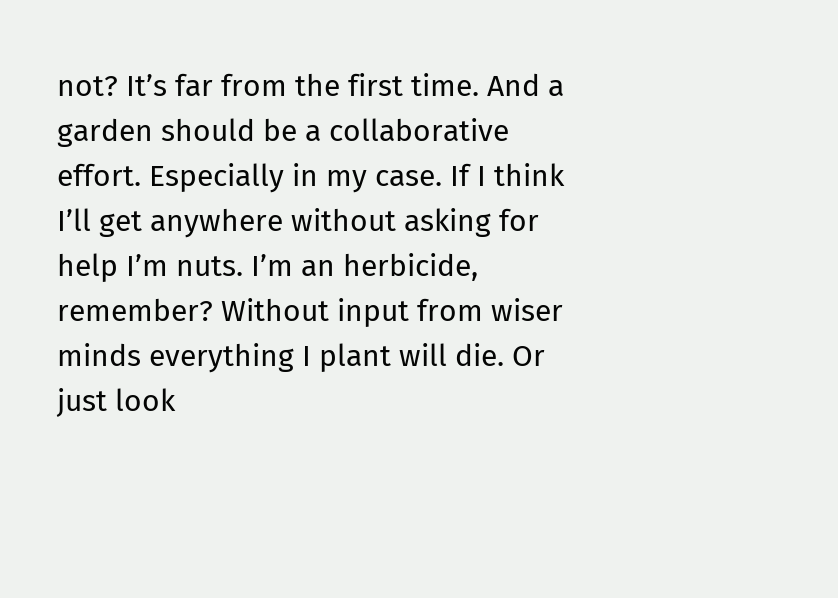not? It’s far from the first time. And a garden should be a collaborative effort. Especially in my case. If I think I’ll get anywhere without asking for help I’m nuts. I’m an herbicide, remember? Without input from wiser minds everything I plant will die. Or just look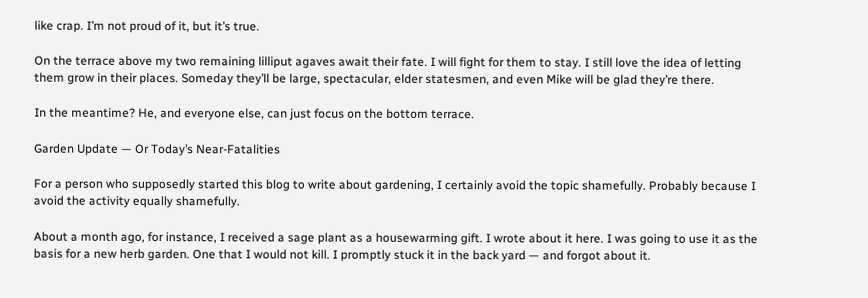like crap. I’m not proud of it, but it’s true.

On the terrace above my two remaining lilliput agaves await their fate. I will fight for them to stay. I still love the idea of letting them grow in their places. Someday they’ll be large, spectacular, elder statesmen, and even Mike will be glad they’re there.

In the meantime? He, and everyone else, can just focus on the bottom terrace.

Garden Update — Or Today’s Near-Fatalities

For a person who supposedly started this blog to write about gardening, I certainly avoid the topic shamefully. Probably because I avoid the activity equally shamefully.

About a month ago, for instance, I received a sage plant as a housewarming gift. I wrote about it here. I was going to use it as the basis for a new herb garden. One that I would not kill. I promptly stuck it in the back yard — and forgot about it.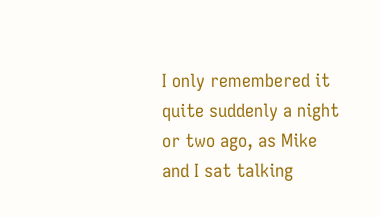I only remembered it quite suddenly a night or two ago, as Mike and I sat talking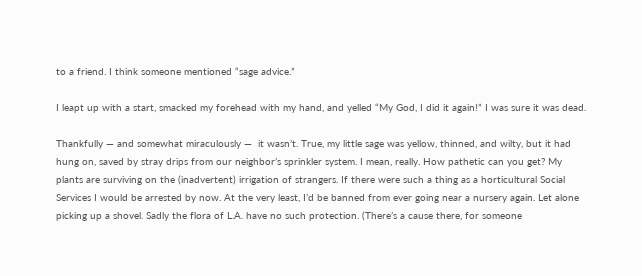to a friend. I think someone mentioned “sage advice.”

I leapt up with a start, smacked my forehead with my hand, and yelled “My God, I did it again!” I was sure it was dead.

Thankfully — and somewhat miraculously —  it wasn’t. True, my little sage was yellow, thinned, and wilty, but it had hung on, saved by stray drips from our neighbor’s sprinkler system. I mean, really. How pathetic can you get? My plants are surviving on the (inadvertent) irrigation of strangers. If there were such a thing as a horticultural Social Services I would be arrested by now. At the very least, I’d be banned from ever going near a nursery again. Let alone picking up a shovel. Sadly the flora of L.A. have no such protection. (There’s a cause there, for someone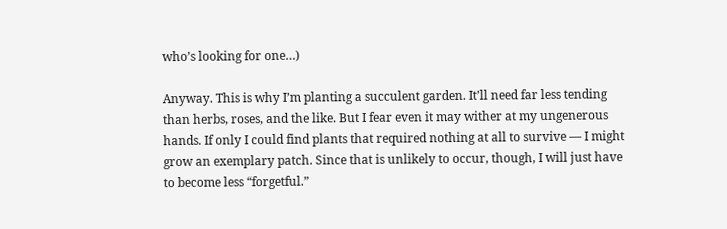who’s looking for one…)

Anyway. This is why I’m planting a succulent garden. It’ll need far less tending than herbs, roses, and the like. But I fear even it may wither at my ungenerous hands. If only I could find plants that required nothing at all to survive — I might grow an exemplary patch. Since that is unlikely to occur, though, I will just have to become less “forgetful.”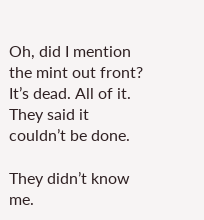Oh, did I mention the mint out front? It’s dead. All of it. They said it couldn’t be done.

They didn’t know me.